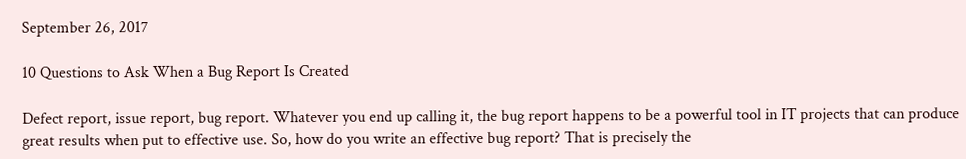September 26, 2017

10 Questions to Ask When a Bug Report Is Created

Defect report, issue report, bug report. Whatever you end up calling it, the bug report happens to be a powerful tool in IT projects that can produce great results when put to effective use. So, how do you write an effective bug report? That is precisely the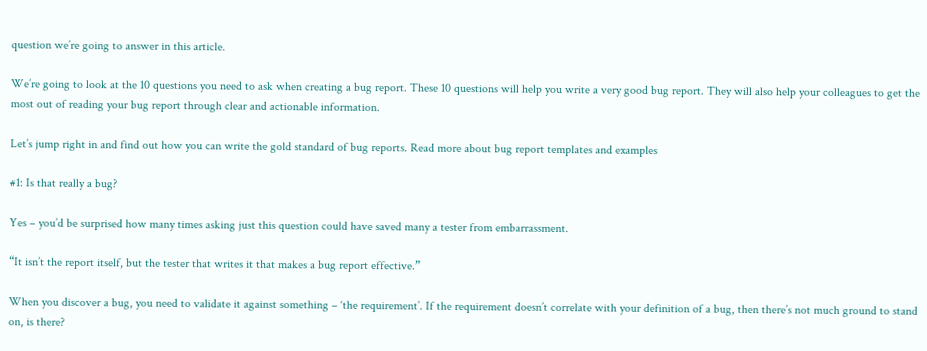question we’re going to answer in this article.

We’re going to look at the 10 questions you need to ask when creating a bug report. These 10 questions will help you write a very good bug report. They will also help your colleagues to get the most out of reading your bug report through clear and actionable information.

Let’s jump right in and find out how you can write the gold standard of bug reports. Read more about bug report templates and examples

#1: Is that really a bug?

Yes – you’d be surprised how many times asking just this question could have saved many a tester from embarrassment.

“It isn’t the report itself, but the tester that writes it that makes a bug report effective.”

When you discover a bug, you need to validate it against something – ‘the requirement’. If the requirement doesn’t correlate with your definition of a bug, then there’s not much ground to stand on, is there?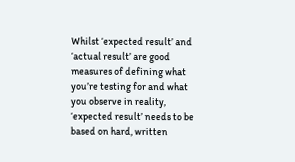Whilst ‘expected result’ and ‘actual result’ are good measures of defining what you’re testing for and what you observe in reality, ‘expected result’ needs to be based on hard, written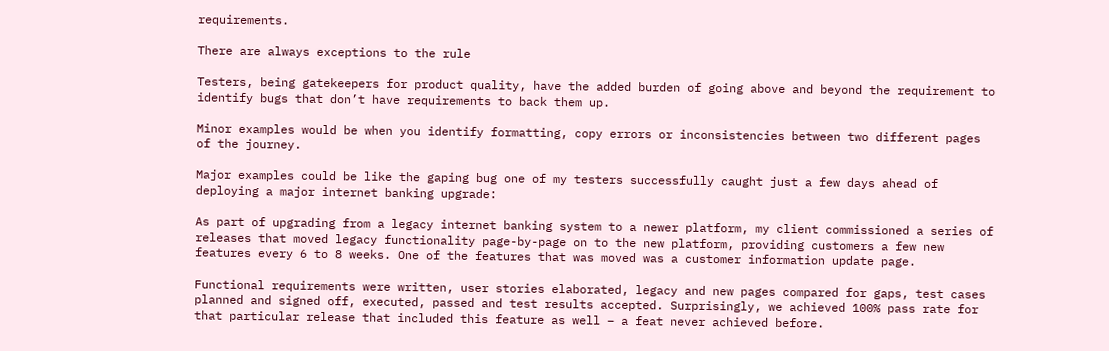requirements.

There are always exceptions to the rule

Testers, being gatekeepers for product quality, have the added burden of going above and beyond the requirement to identify bugs that don’t have requirements to back them up.

Minor examples would be when you identify formatting, copy errors or inconsistencies between two different pages of the journey.

Major examples could be like the gaping bug one of my testers successfully caught just a few days ahead of deploying a major internet banking upgrade:

As part of upgrading from a legacy internet banking system to a newer platform, my client commissioned a series of releases that moved legacy functionality page-by-page on to the new platform, providing customers a few new features every 6 to 8 weeks. One of the features that was moved was a customer information update page.

Functional requirements were written, user stories elaborated, legacy and new pages compared for gaps, test cases planned and signed off, executed, passed and test results accepted. Surprisingly, we achieved 100% pass rate for that particular release that included this feature as well – a feat never achieved before.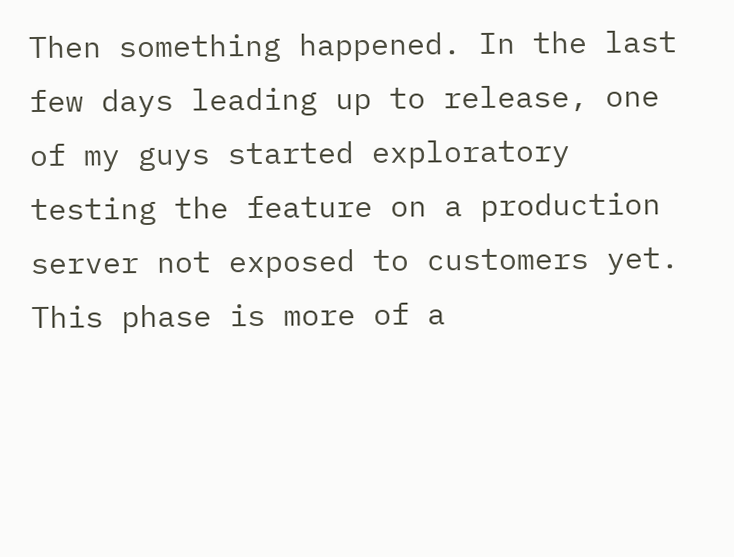Then something happened. In the last few days leading up to release, one of my guys started exploratory testing the feature on a production server not exposed to customers yet. This phase is more of a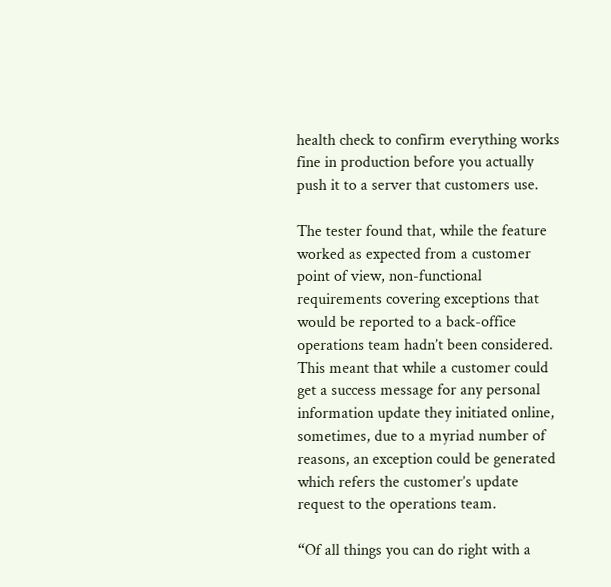health check to confirm everything works fine in production before you actually push it to a server that customers use.

The tester found that, while the feature worked as expected from a customer point of view, non-functional requirements covering exceptions that would be reported to a back-office operations team hadn’t been considered. This meant that while a customer could get a success message for any personal information update they initiated online, sometimes, due to a myriad number of reasons, an exception could be generated which refers the customer’s update request to the operations team.

“Of all things you can do right with a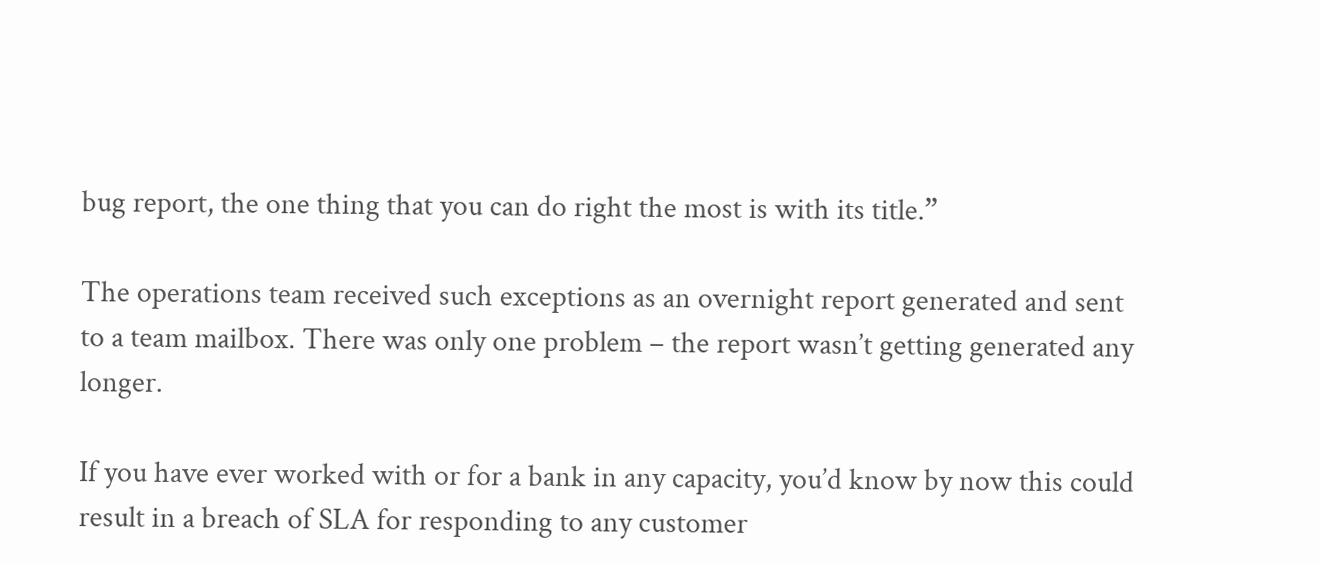bug report, the one thing that you can do right the most is with its title.”

The operations team received such exceptions as an overnight report generated and sent to a team mailbox. There was only one problem – the report wasn’t getting generated any longer.

If you have ever worked with or for a bank in any capacity, you’d know by now this could result in a breach of SLA for responding to any customer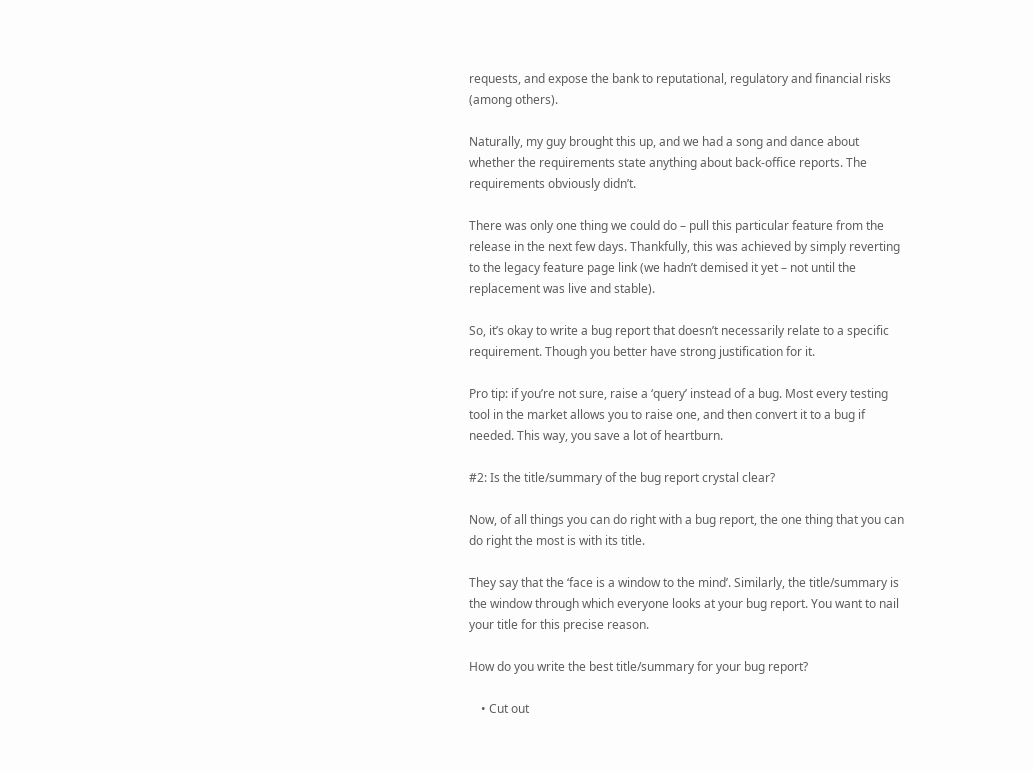requests, and expose the bank to reputational, regulatory and financial risks (among others).

Naturally, my guy brought this up, and we had a song and dance about whether the requirements state anything about back-office reports. The requirements obviously didn’t.

There was only one thing we could do – pull this particular feature from the release in the next few days. Thankfully, this was achieved by simply reverting to the legacy feature page link (we hadn’t demised it yet – not until the replacement was live and stable).

So, it’s okay to write a bug report that doesn’t necessarily relate to a specific requirement. Though you better have strong justification for it.

Pro tip: if you’re not sure, raise a ‘query’ instead of a bug. Most every testing tool in the market allows you to raise one, and then convert it to a bug if needed. This way, you save a lot of heartburn.

#2: Is the title/summary of the bug report crystal clear?

Now, of all things you can do right with a bug report, the one thing that you can do right the most is with its title.

They say that the ‘face is a window to the mind’. Similarly, the title/summary is the window through which everyone looks at your bug report. You want to nail your title for this precise reason.

How do you write the best title/summary for your bug report?

    • Cut out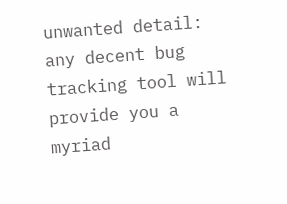unwanted detail: any decent bug tracking tool will provide you a myriad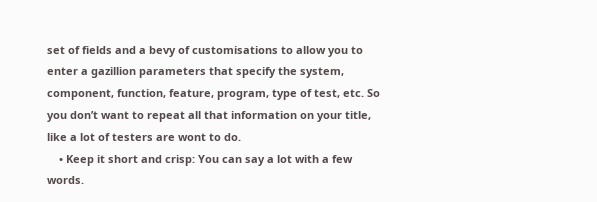set of fields and a bevy of customisations to allow you to enter a gazillion parameters that specify the system, component, function, feature, program, type of test, etc. So you don’t want to repeat all that information on your title, like a lot of testers are wont to do.
    • Keep it short and crisp: You can say a lot with a few words.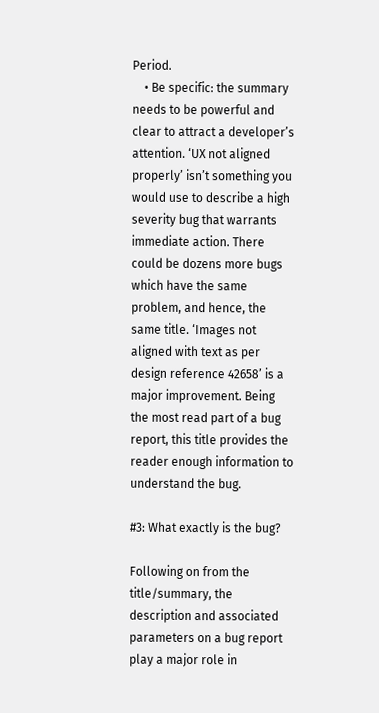Period.
    • Be specific: the summary needs to be powerful and clear to attract a developer’s attention. ‘UX not aligned properly’ isn’t something you would use to describe a high severity bug that warrants immediate action. There could be dozens more bugs which have the same problem, and hence, the same title. ‘Images not aligned with text as per design reference 42658’ is a major improvement. Being the most read part of a bug report, this title provides the reader enough information to understand the bug.

#3: What exactly is the bug?

Following on from the title/summary, the description and associated parameters on a bug report play a major role in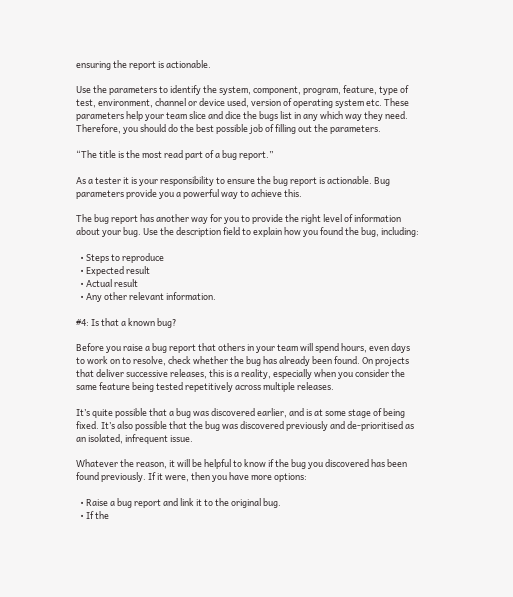ensuring the report is actionable.

Use the parameters to identify the system, component, program, feature, type of test, environment, channel or device used, version of operating system etc. These parameters help your team slice and dice the bugs list in any which way they need. Therefore, you should do the best possible job of filling out the parameters.

“The title is the most read part of a bug report.”

As a tester it is your responsibility to ensure the bug report is actionable. Bug parameters provide you a powerful way to achieve this.

The bug report has another way for you to provide the right level of information about your bug. Use the description field to explain how you found the bug, including:

  • Steps to reproduce
  • Expected result
  • Actual result
  • Any other relevant information.

#4: Is that a known bug?

Before you raise a bug report that others in your team will spend hours, even days to work on to resolve, check whether the bug has already been found. On projects that deliver successive releases, this is a reality, especially when you consider the same feature being tested repetitively across multiple releases.

It’s quite possible that a bug was discovered earlier, and is at some stage of being fixed. It’s also possible that the bug was discovered previously and de-prioritised as an isolated, infrequent issue.

Whatever the reason, it will be helpful to know if the bug you discovered has been found previously. If it were, then you have more options:

  • Raise a bug report and link it to the original bug.
  • If the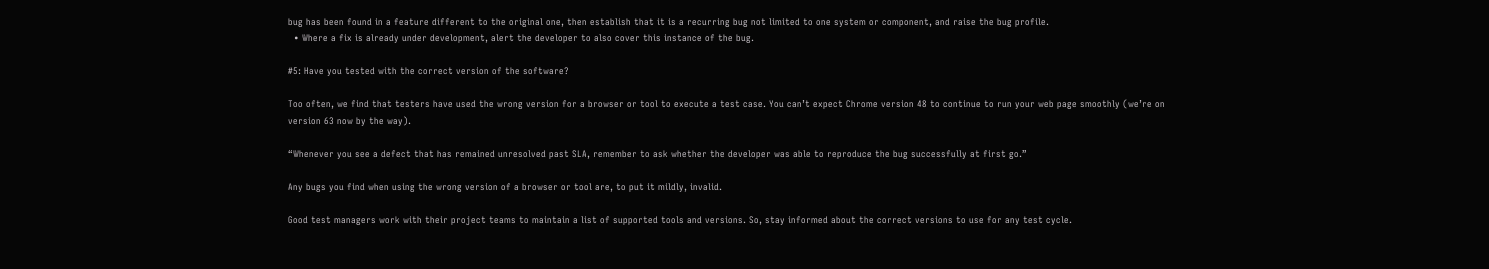bug has been found in a feature different to the original one, then establish that it is a recurring bug not limited to one system or component, and raise the bug profile.
  • Where a fix is already under development, alert the developer to also cover this instance of the bug.

#5: Have you tested with the correct version of the software?

Too often, we find that testers have used the wrong version for a browser or tool to execute a test case. You can’t expect Chrome version 48 to continue to run your web page smoothly (we’re on version 63 now by the way).

“Whenever you see a defect that has remained unresolved past SLA, remember to ask whether the developer was able to reproduce the bug successfully at first go.”

Any bugs you find when using the wrong version of a browser or tool are, to put it mildly, invalid.

Good test managers work with their project teams to maintain a list of supported tools and versions. So, stay informed about the correct versions to use for any test cycle.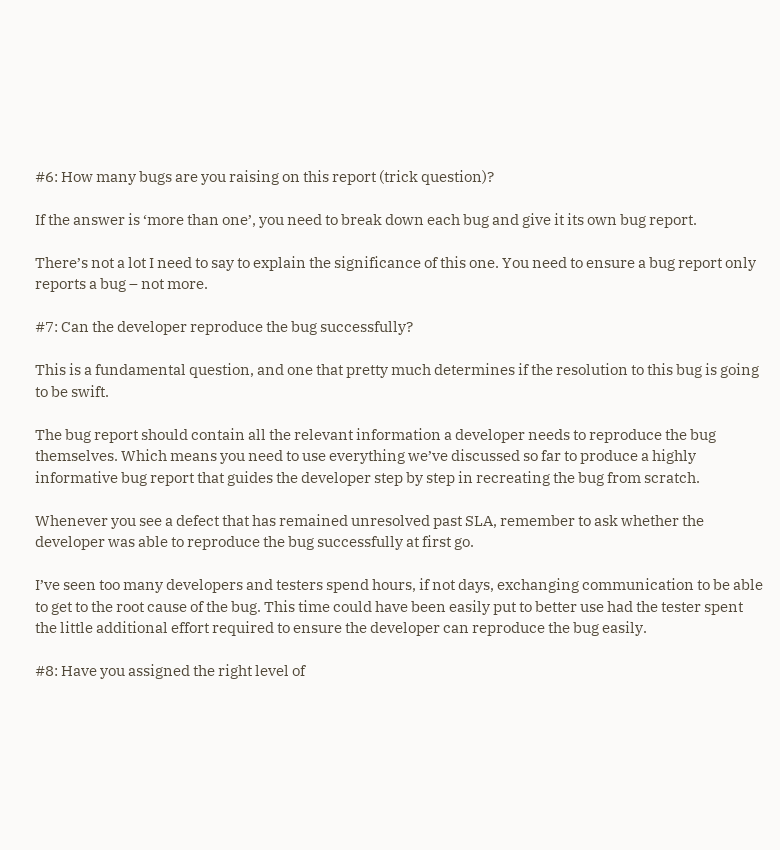#6: How many bugs are you raising on this report (trick question)?

If the answer is ‘more than one’, you need to break down each bug and give it its own bug report.

There’s not a lot I need to say to explain the significance of this one. You need to ensure a bug report only reports a bug – not more.

#7: Can the developer reproduce the bug successfully?

This is a fundamental question, and one that pretty much determines if the resolution to this bug is going to be swift.

The bug report should contain all the relevant information a developer needs to reproduce the bug themselves. Which means you need to use everything we’ve discussed so far to produce a highly informative bug report that guides the developer step by step in recreating the bug from scratch.

Whenever you see a defect that has remained unresolved past SLA, remember to ask whether the developer was able to reproduce the bug successfully at first go.

I’ve seen too many developers and testers spend hours, if not days, exchanging communication to be able to get to the root cause of the bug. This time could have been easily put to better use had the tester spent the little additional effort required to ensure the developer can reproduce the bug easily.

#8: Have you assigned the right level of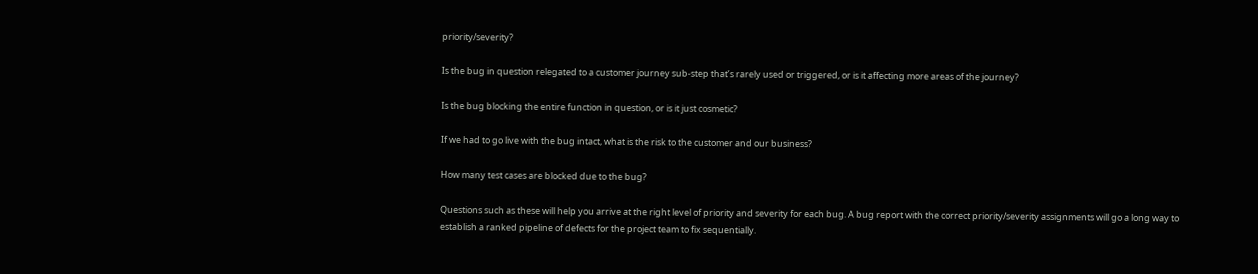priority/severity?

Is the bug in question relegated to a customer journey sub-step that’s rarely used or triggered, or is it affecting more areas of the journey?

Is the bug blocking the entire function in question, or is it just cosmetic?

If we had to go live with the bug intact, what is the risk to the customer and our business?

How many test cases are blocked due to the bug?

Questions such as these will help you arrive at the right level of priority and severity for each bug. A bug report with the correct priority/severity assignments will go a long way to establish a ranked pipeline of defects for the project team to fix sequentially.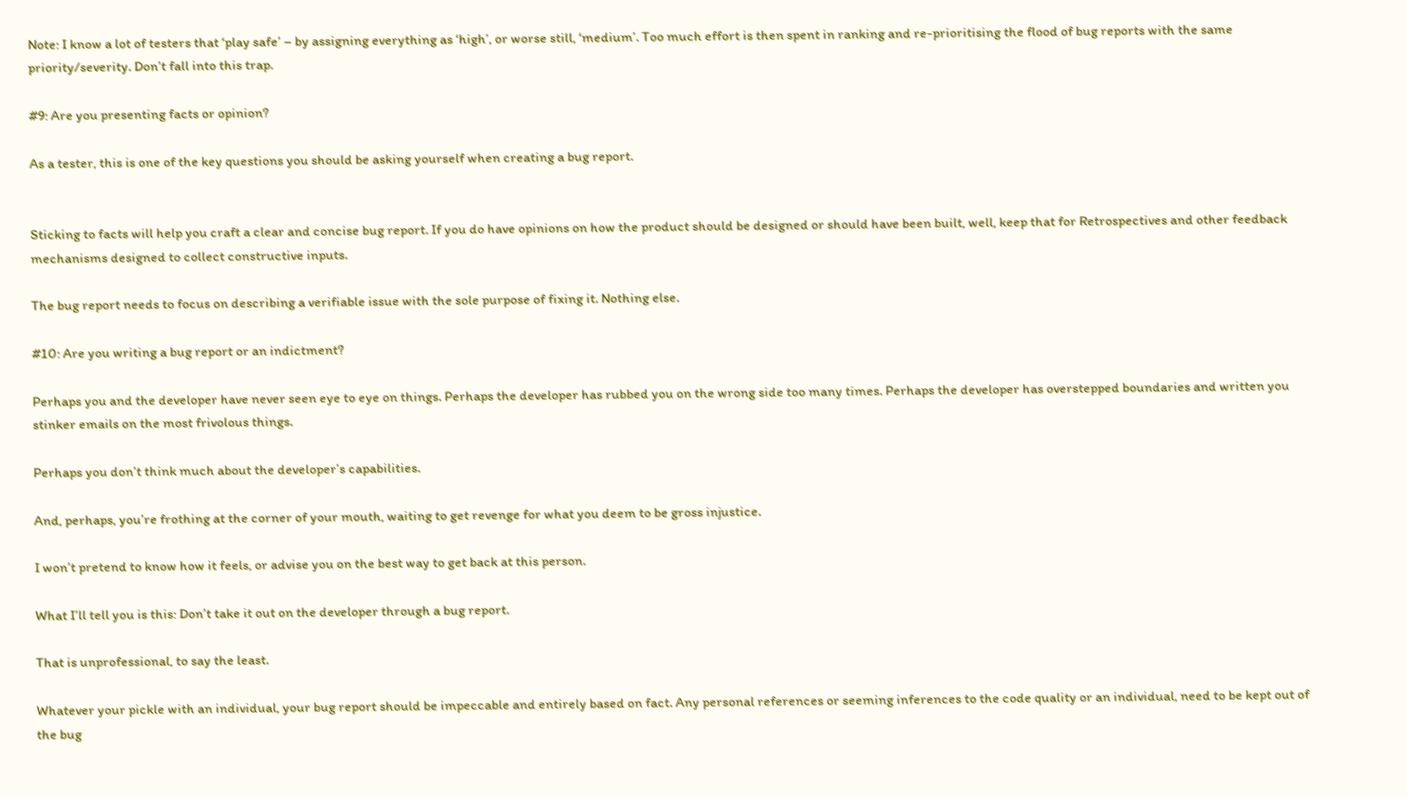Note: I know a lot of testers that ‘play safe’ – by assigning everything as ‘high’, or worse still, ‘medium’. Too much effort is then spent in ranking and re-prioritising the flood of bug reports with the same priority/severity. Don’t fall into this trap.

#9: Are you presenting facts or opinion?

As a tester, this is one of the key questions you should be asking yourself when creating a bug report.


Sticking to facts will help you craft a clear and concise bug report. If you do have opinions on how the product should be designed or should have been built, well, keep that for Retrospectives and other feedback mechanisms designed to collect constructive inputs.

The bug report needs to focus on describing a verifiable issue with the sole purpose of fixing it. Nothing else.

#10: Are you writing a bug report or an indictment?

Perhaps you and the developer have never seen eye to eye on things. Perhaps the developer has rubbed you on the wrong side too many times. Perhaps the developer has overstepped boundaries and written you stinker emails on the most frivolous things.

Perhaps you don’t think much about the developer’s capabilities.

And, perhaps, you’re frothing at the corner of your mouth, waiting to get revenge for what you deem to be gross injustice.

I won’t pretend to know how it feels, or advise you on the best way to get back at this person.

What I’ll tell you is this: Don’t take it out on the developer through a bug report.

That is unprofessional, to say the least.

Whatever your pickle with an individual, your bug report should be impeccable and entirely based on fact. Any personal references or seeming inferences to the code quality or an individual, need to be kept out of the bug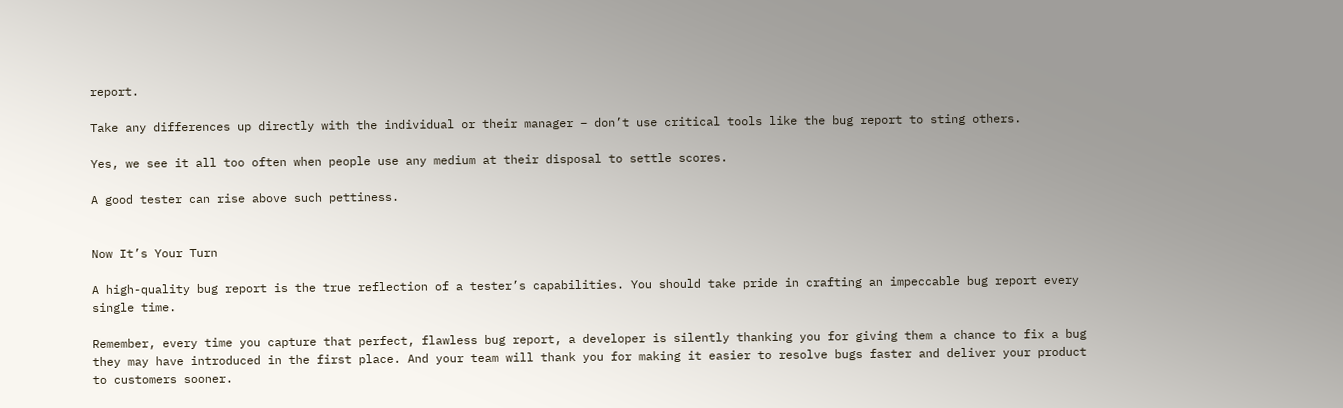report.

Take any differences up directly with the individual or their manager – don’t use critical tools like the bug report to sting others.

Yes, we see it all too often when people use any medium at their disposal to settle scores.

A good tester can rise above such pettiness.


Now It’s Your Turn

A high-quality bug report is the true reflection of a tester’s capabilities. You should take pride in crafting an impeccable bug report every single time.

Remember, every time you capture that perfect, flawless bug report, a developer is silently thanking you for giving them a chance to fix a bug they may have introduced in the first place. And your team will thank you for making it easier to resolve bugs faster and deliver your product to customers sooner.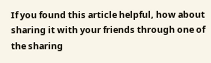If you found this article helpful, how about sharing it with your friends through one of the sharing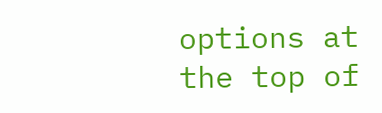options at the top of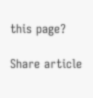this page?

Share article